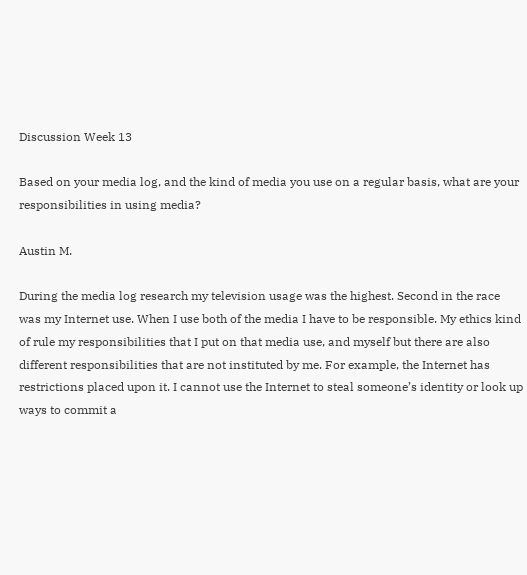Discussion Week 13

Based on your media log, and the kind of media you use on a regular basis, what are your responsibilities in using media?

Austin M.

During the media log research my television usage was the highest. Second in the race was my Internet use. When I use both of the media I have to be responsible. My ethics kind of rule my responsibilities that I put on that media use, and myself but there are also different responsibilities that are not instituted by me. For example, the Internet has restrictions placed upon it. I cannot use the Internet to steal someone’s identity or look up ways to commit a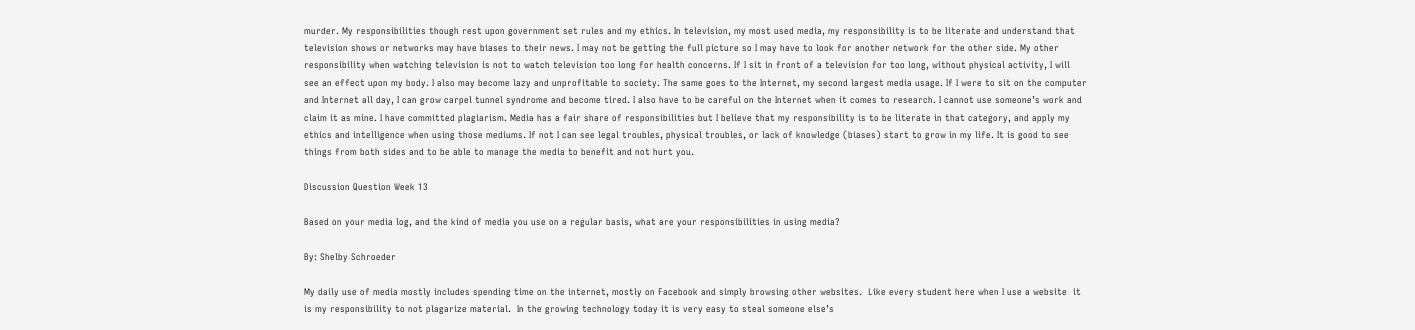murder. My responsibilities though rest upon government set rules and my ethics. In television, my most used media, my responsibility is to be literate and understand that television shows or networks may have biases to their news. I may not be getting the full picture so I may have to look for another network for the other side. My other responsibility when watching television is not to watch television too long for health concerns. If I sit in front of a television for too long, without physical activity, I will see an effect upon my body. I also may become lazy and unprofitable to society. The same goes to the Internet, my second largest media usage. If I were to sit on the computer and Internet all day, I can grow carpel tunnel syndrome and become tired. I also have to be careful on the Internet when it comes to research. I cannot use someone’s work and claim it as mine. I have committed plagiarism. Media has a fair share of responsibilities but I believe that my responsibility is to be literate in that category, and apply my ethics and intelligence when using those mediums. If not I can see legal troubles, physical troubles, or lack of knowledge (biases) start to grow in my life. It is good to see things from both sides and to be able to manage the media to benefit and not hurt you.

Discussion Question Week 13

Based on your media log, and the kind of media you use on a regular basis, what are your responsibilities in using media?

By: Shelby Schroeder

My daily use of media mostly includes spending time on the internet, mostly on Facebook and simply browsing other websites.  Like every student here when I use a website  it is my responsibility to not plagarize material.  In the growing technology today it is very easy to steal someone else’s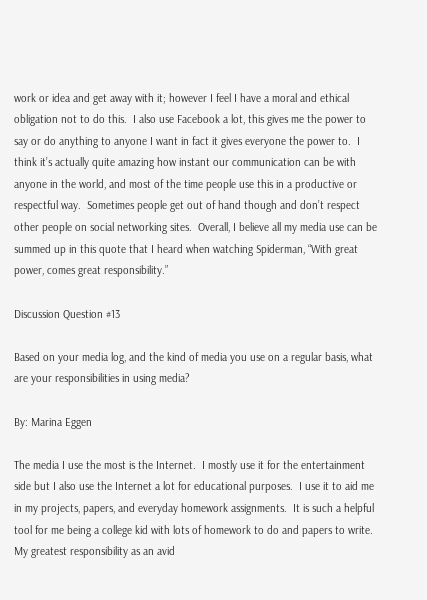work or idea and get away with it; however I feel I have a moral and ethical obligation not to do this.  I also use Facebook a lot, this gives me the power to say or do anything to anyone I want in fact it gives everyone the power to.  I think it’s actually quite amazing how instant our communication can be with anyone in the world, and most of the time people use this in a productive or respectful way.  Sometimes people get out of hand though and don’t respect other people on social networking sites.  Overall, I believe all my media use can be summed up in this quote that I heard when watching Spiderman, “With great power, comes great responsibility.”

Discussion Question #13

Based on your media log, and the kind of media you use on a regular basis, what are your responsibilities in using media?

By: Marina Eggen

The media I use the most is the Internet.  I mostly use it for the entertainment side but I also use the Internet a lot for educational purposes.  I use it to aid me in my projects, papers, and everyday homework assignments.  It is such a helpful tool for me being a college kid with lots of homework to do and papers to write.  My greatest responsibility as an avid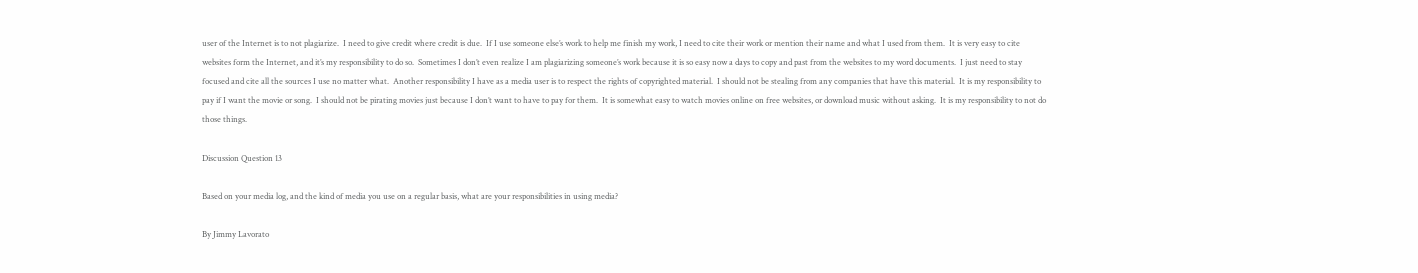user of the Internet is to not plagiarize.  I need to give credit where credit is due.  If I use someone else’s work to help me finish my work, I need to cite their work or mention their name and what I used from them.  It is very easy to cite websites form the Internet, and it’s my responsibility to do so.  Sometimes I don’t even realize I am plagiarizing someone’s work because it is so easy now a days to copy and past from the websites to my word documents.  I just need to stay focused and cite all the sources I use no matter what.  Another responsibility I have as a media user is to respect the rights of copyrighted material.  I should not be stealing from any companies that have this material.  It is my responsibility to pay if I want the movie or song.  I should not be pirating movies just because I don’t want to have to pay for them.  It is somewhat easy to watch movies online on free websites, or download music without asking.  It is my responsibility to not do those things.

Discussion Question 13

Based on your media log, and the kind of media you use on a regular basis, what are your responsibilities in using media?

By Jimmy Lavorato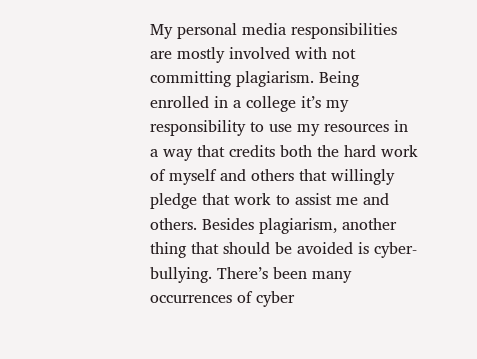My personal media responsibilities are mostly involved with not committing plagiarism. Being enrolled in a college it’s my responsibility to use my resources in a way that credits both the hard work of myself and others that willingly pledge that work to assist me and others. Besides plagiarism, another thing that should be avoided is cyber-bullying. There’s been many occurrences of cyber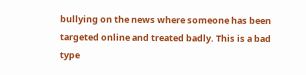bullying on the news where someone has been targeted online and treated badly. This is a bad type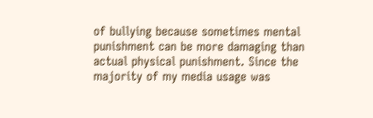of bullying because sometimes mental punishment can be more damaging than actual physical punishment. Since the majority of my media usage was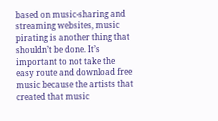based on music-sharing and streaming websites, music pirating is another thing that shouldn’t be done. It’s important to not take the easy route and download free music because the artists that created that music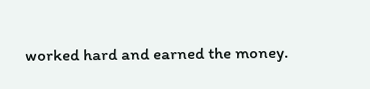worked hard and earned the money.